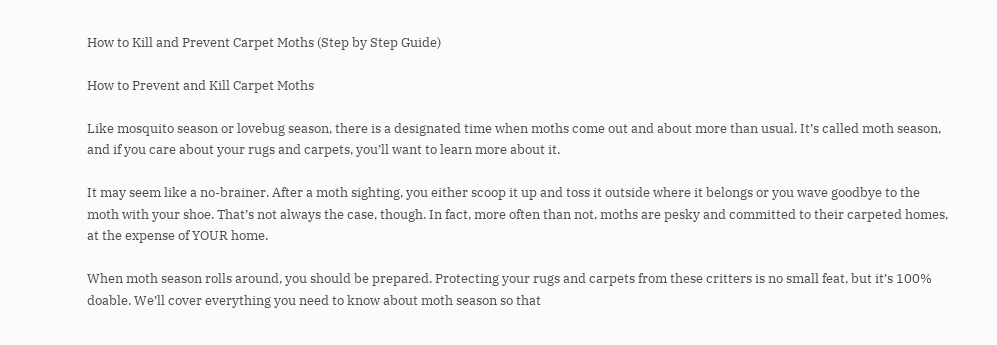How to Kill and Prevent Carpet Moths (Step by Step Guide)

How to Prevent and Kill Carpet Moths

Like mosquito season or lovebug season, there is a designated time when moths come out and about more than usual. It’s called moth season, and if you care about your rugs and carpets, you’ll want to learn more about it.

It may seem like a no-brainer. After a moth sighting, you either scoop it up and toss it outside where it belongs or you wave goodbye to the moth with your shoe. That’s not always the case, though. In fact, more often than not, moths are pesky and committed to their carpeted homes, at the expense of YOUR home.

When moth season rolls around, you should be prepared. Protecting your rugs and carpets from these critters is no small feat, but it’s 100% doable. We’ll cover everything you need to know about moth season so that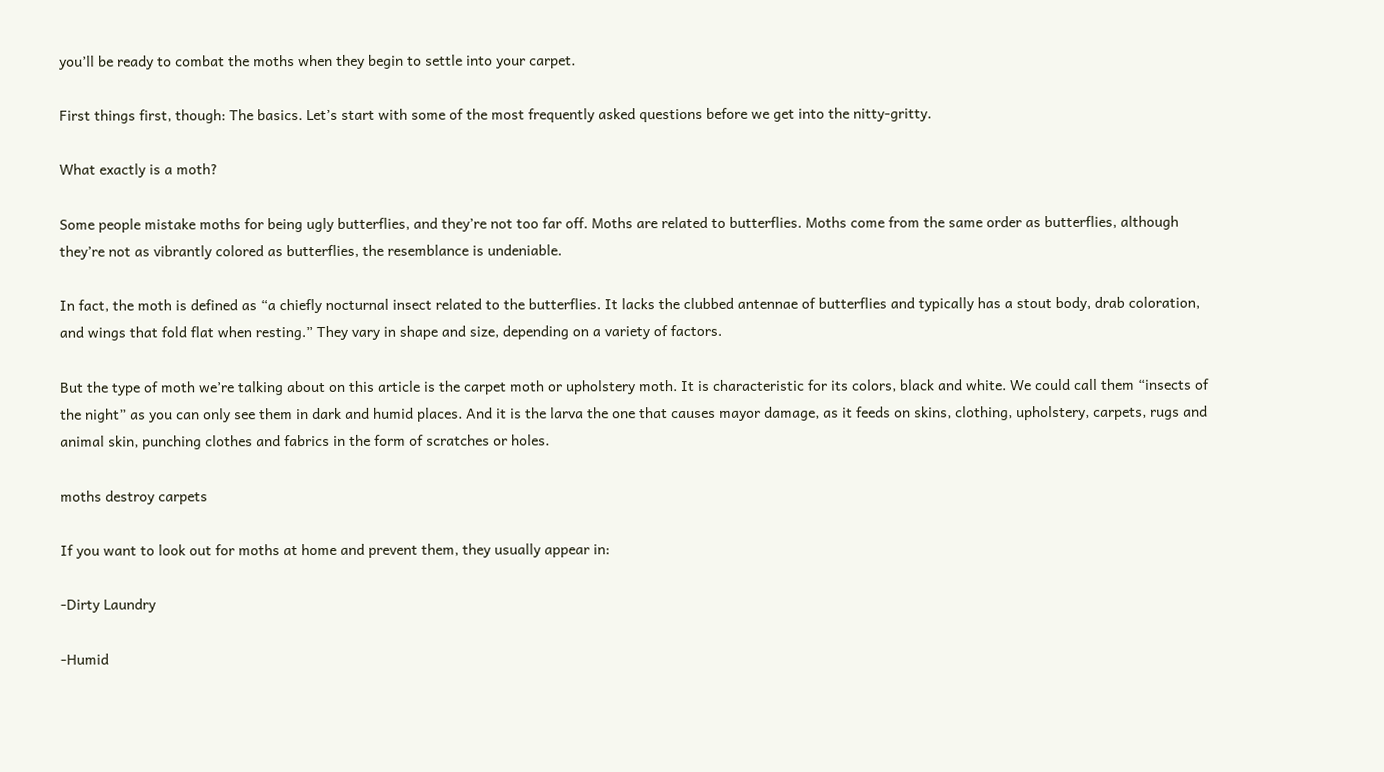you’ll be ready to combat the moths when they begin to settle into your carpet.

First things first, though: The basics. Let’s start with some of the most frequently asked questions before we get into the nitty-gritty.

What exactly is a moth?

Some people mistake moths for being ugly butterflies, and they’re not too far off. Moths are related to butterflies. Moths come from the same order as butterflies, although they’re not as vibrantly colored as butterflies, the resemblance is undeniable.

In fact, the moth is defined as “a chiefly nocturnal insect related to the butterflies. It lacks the clubbed antennae of butterflies and typically has a stout body, drab coloration, and wings that fold flat when resting.” They vary in shape and size, depending on a variety of factors.

But the type of moth we’re talking about on this article is the carpet moth or upholstery moth. It is characteristic for its colors, black and white. We could call them “insects of the night” as you can only see them in dark and humid places. And it is the larva the one that causes mayor damage, as it feeds on skins, clothing, upholstery, carpets, rugs and animal skin, punching clothes and fabrics in the form of scratches or holes.

moths destroy carpets

If you want to look out for moths at home and prevent them, they usually appear in:

-Dirty Laundry

-Humid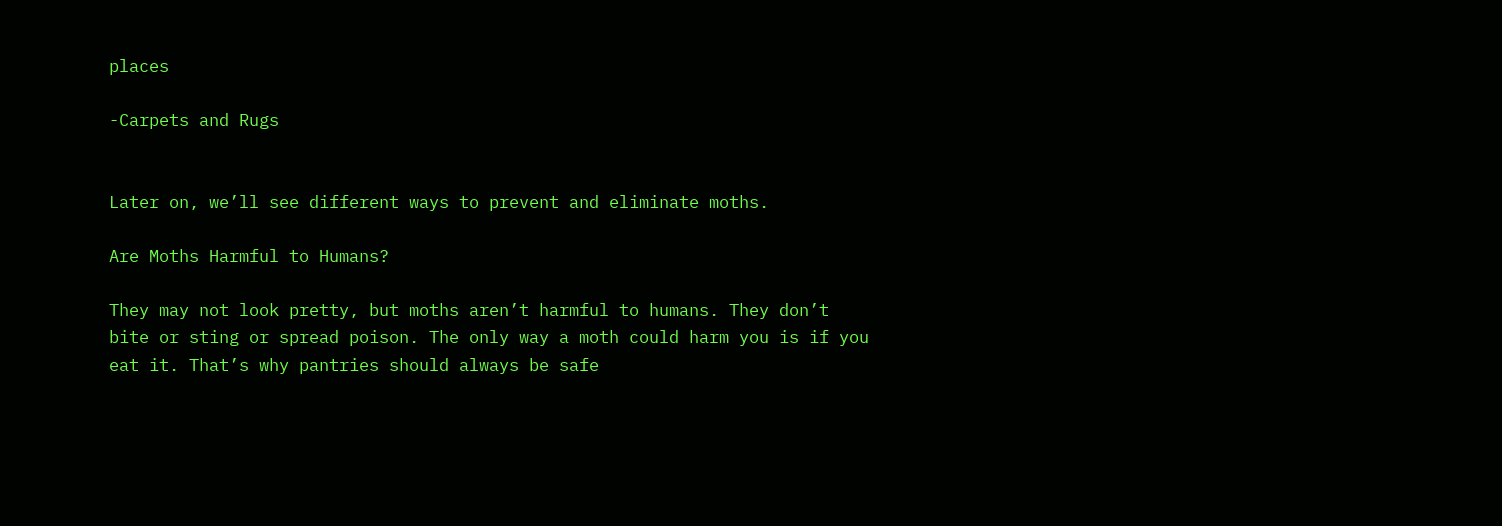places

-Carpets and Rugs


Later on, we’ll see different ways to prevent and eliminate moths.

Are Moths Harmful to Humans?

They may not look pretty, but moths aren’t harmful to humans. They don’t bite or sting or spread poison. The only way a moth could harm you is if you eat it. That’s why pantries should always be safe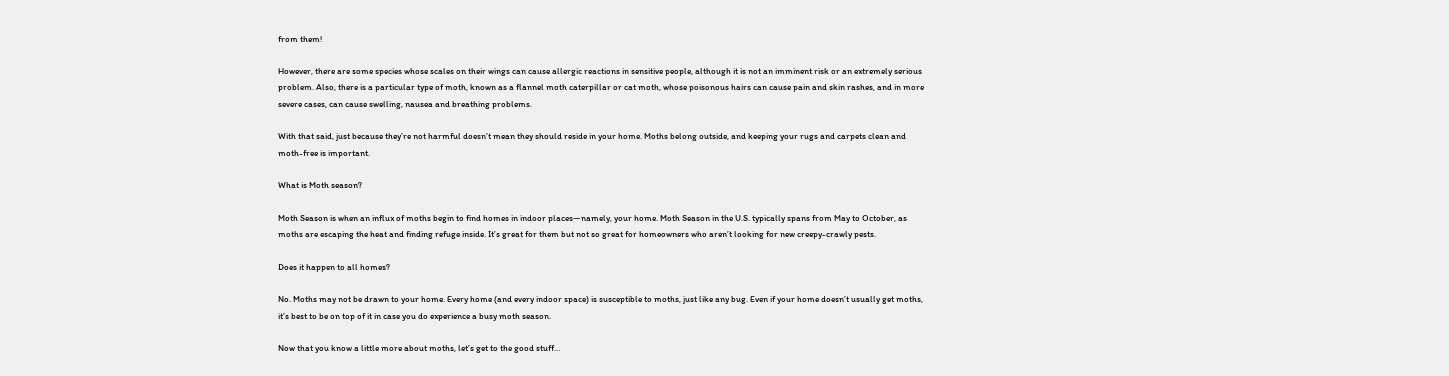from them!

However, there are some species whose scales on their wings can cause allergic reactions in sensitive people, although it is not an imminent risk or an extremely serious problem. Also, there is a particular type of moth, known as a flannel moth caterpillar or cat moth, whose poisonous hairs can cause pain and skin rashes, and in more severe cases, can cause swelling, nausea and breathing problems.

With that said, just because they’re not harmful doesn’t mean they should reside in your home. Moths belong outside, and keeping your rugs and carpets clean and moth-free is important.

What is Moth season?

Moth Season is when an influx of moths begin to find homes in indoor places—namely, your home. Moth Season in the U.S. typically spans from May to October, as moths are escaping the heat and finding refuge inside. It’s great for them but not so great for homeowners who aren’t looking for new creepy-crawly pests.

Does it happen to all homes?

No. Moths may not be drawn to your home. Every home (and every indoor space) is susceptible to moths, just like any bug. Even if your home doesn’t usually get moths, it’s best to be on top of it in case you do experience a busy moth season.

Now that you know a little more about moths, let’s get to the good stuff…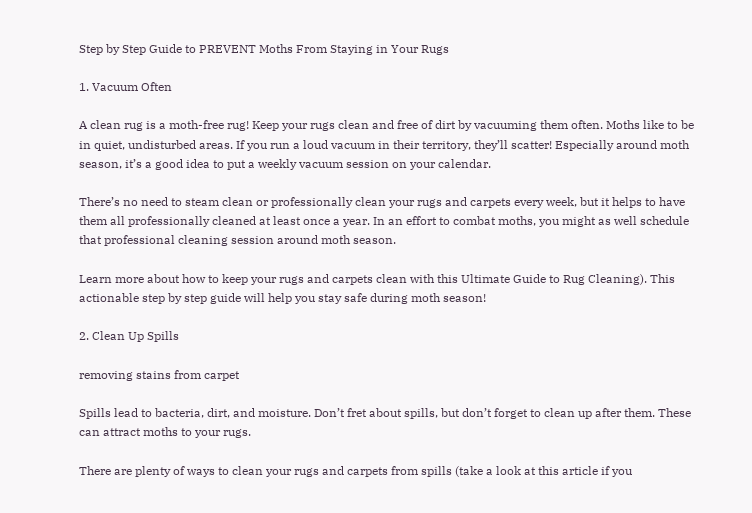Step by Step Guide to PREVENT Moths From Staying in Your Rugs

1. Vacuum Often

A clean rug is a moth-free rug! Keep your rugs clean and free of dirt by vacuuming them often. Moths like to be in quiet, undisturbed areas. If you run a loud vacuum in their territory, they’ll scatter! Especially around moth season, it’s a good idea to put a weekly vacuum session on your calendar.

There’s no need to steam clean or professionally clean your rugs and carpets every week, but it helps to have them all professionally cleaned at least once a year. In an effort to combat moths, you might as well schedule that professional cleaning session around moth season.

Learn more about how to keep your rugs and carpets clean with this Ultimate Guide to Rug Cleaning). This actionable step by step guide will help you stay safe during moth season!

2. Clean Up Spills

removing stains from carpet

Spills lead to bacteria, dirt, and moisture. Don’t fret about spills, but don’t forget to clean up after them. These can attract moths to your rugs.

There are plenty of ways to clean your rugs and carpets from spills (take a look at this article if you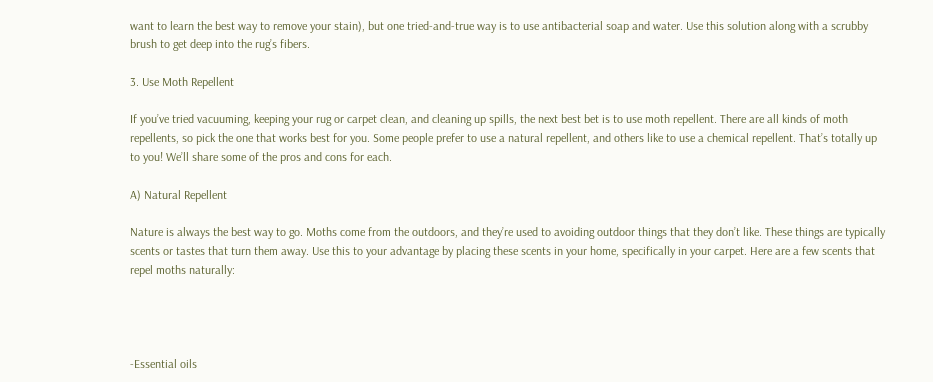want to learn the best way to remove your stain), but one tried-and-true way is to use antibacterial soap and water. Use this solution along with a scrubby brush to get deep into the rug’s fibers.

3. Use Moth Repellent

If you’ve tried vacuuming, keeping your rug or carpet clean, and cleaning up spills, the next best bet is to use moth repellent. There are all kinds of moth repellents, so pick the one that works best for you. Some people prefer to use a natural repellent, and others like to use a chemical repellent. That’s totally up to you! We’ll share some of the pros and cons for each.

A) Natural Repellent

Nature is always the best way to go. Moths come from the outdoors, and they’re used to avoiding outdoor things that they don’t like. These things are typically scents or tastes that turn them away. Use this to your advantage by placing these scents in your home, specifically in your carpet. Here are a few scents that repel moths naturally:




-Essential oils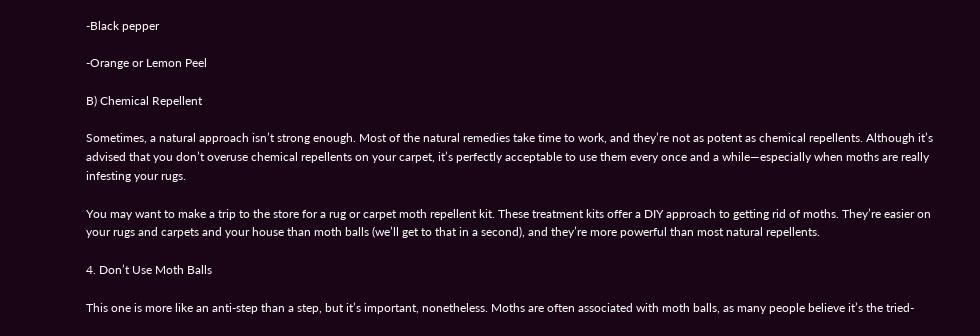-Black pepper

-Orange or Lemon Peel

B) Chemical Repellent

Sometimes, a natural approach isn’t strong enough. Most of the natural remedies take time to work, and they’re not as potent as chemical repellents. Although it’s advised that you don’t overuse chemical repellents on your carpet, it’s perfectly acceptable to use them every once and a while—especially when moths are really infesting your rugs.

You may want to make a trip to the store for a rug or carpet moth repellent kit. These treatment kits offer a DIY approach to getting rid of moths. They’re easier on your rugs and carpets and your house than moth balls (we’ll get to that in a second), and they’re more powerful than most natural repellents.

4. Don’t Use Moth Balls

This one is more like an anti-step than a step, but it’s important, nonetheless. Moths are often associated with moth balls, as many people believe it’s the tried-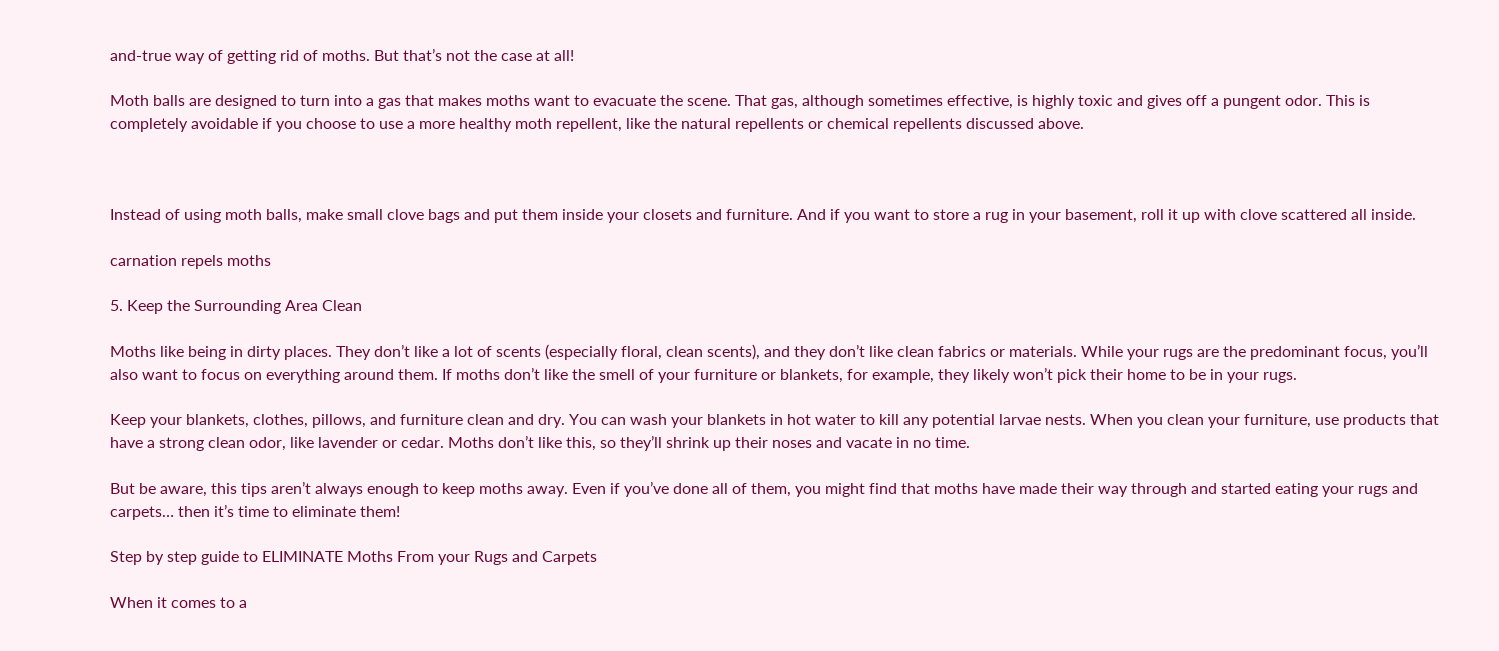and-true way of getting rid of moths. But that’s not the case at all!

Moth balls are designed to turn into a gas that makes moths want to evacuate the scene. That gas, although sometimes effective, is highly toxic and gives off a pungent odor. This is completely avoidable if you choose to use a more healthy moth repellent, like the natural repellents or chemical repellents discussed above.



Instead of using moth balls, make small clove bags and put them inside your closets and furniture. And if you want to store a rug in your basement, roll it up with clove scattered all inside.

carnation repels moths

5. Keep the Surrounding Area Clean

Moths like being in dirty places. They don’t like a lot of scents (especially floral, clean scents), and they don’t like clean fabrics or materials. While your rugs are the predominant focus, you’ll also want to focus on everything around them. If moths don’t like the smell of your furniture or blankets, for example, they likely won’t pick their home to be in your rugs.

Keep your blankets, clothes, pillows, and furniture clean and dry. You can wash your blankets in hot water to kill any potential larvae nests. When you clean your furniture, use products that have a strong clean odor, like lavender or cedar. Moths don’t like this, so they’ll shrink up their noses and vacate in no time.

But be aware, this tips aren’t always enough to keep moths away. Even if you’ve done all of them, you might find that moths have made their way through and started eating your rugs and carpets… then it’s time to eliminate them!

Step by step guide to ELIMINATE Moths From your Rugs and Carpets

When it comes to a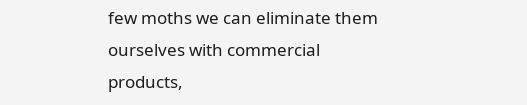few moths we can eliminate them ourselves with commercial products,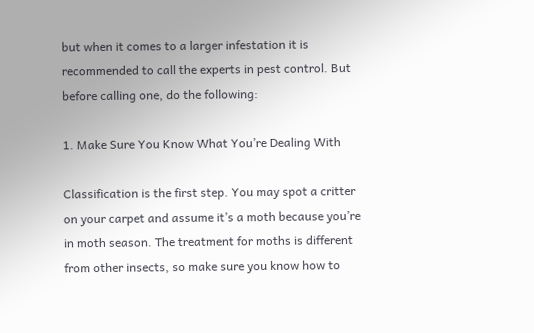but when it comes to a larger infestation it is recommended to call the experts in pest control. But before calling one, do the following:

1. Make Sure You Know What You’re Dealing With

Classification is the first step. You may spot a critter on your carpet and assume it’s a moth because you’re in moth season. The treatment for moths is different from other insects, so make sure you know how to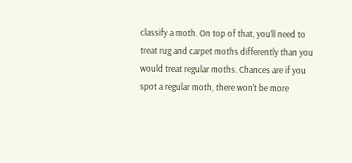classify a moth. On top of that, you’ll need to treat rug and carpet moths differently than you would treat regular moths. Chances are if you spot a regular moth, there won’t be more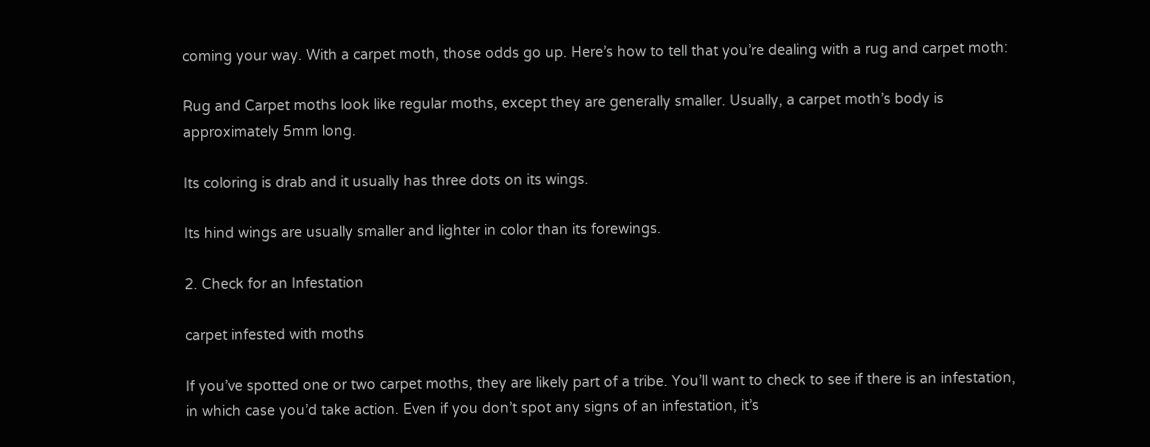coming your way. With a carpet moth, those odds go up. Here’s how to tell that you’re dealing with a rug and carpet moth:

Rug and Carpet moths look like regular moths, except they are generally smaller. Usually, a carpet moth’s body is approximately 5mm long.

Its coloring is drab and it usually has three dots on its wings.

Its hind wings are usually smaller and lighter in color than its forewings.

2. Check for an Infestation

carpet infested with moths

If you’ve spotted one or two carpet moths, they are likely part of a tribe. You’ll want to check to see if there is an infestation, in which case you’d take action. Even if you don’t spot any signs of an infestation, it’s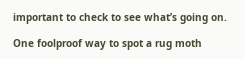important to check to see what’s going on.

One foolproof way to spot a rug moth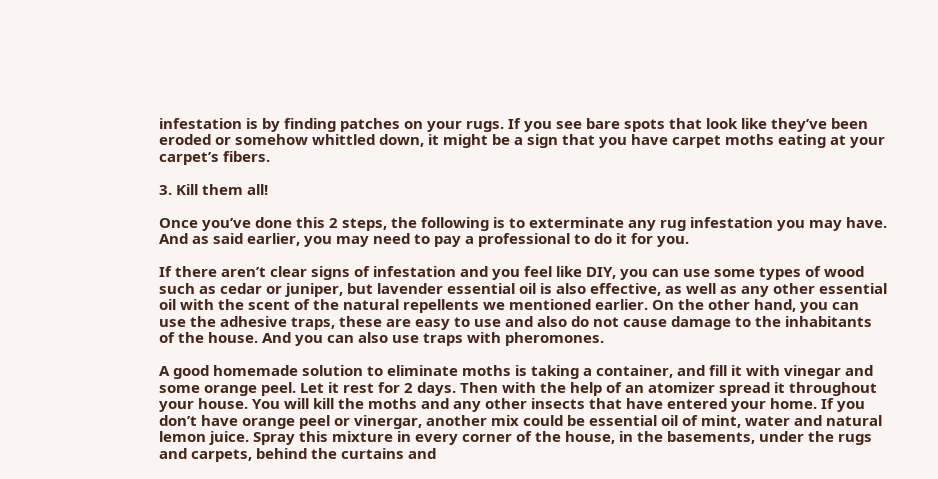infestation is by finding patches on your rugs. If you see bare spots that look like they’ve been eroded or somehow whittled down, it might be a sign that you have carpet moths eating at your carpet’s fibers.

3. Kill them all!

Once you’ve done this 2 steps, the following is to exterminate any rug infestation you may have. And as said earlier, you may need to pay a professional to do it for you.

If there aren’t clear signs of infestation and you feel like DIY, you can use some types of wood such as cedar or juniper, but lavender essential oil is also effective, as well as any other essential oil with the scent of the natural repellents we mentioned earlier. On the other hand, you can use the adhesive traps, these are easy to use and also do not cause damage to the inhabitants of the house. And you can also use traps with pheromones.

A good homemade solution to eliminate moths is taking a container, and fill it with vinegar and some orange peel. Let it rest for 2 days. Then with the help of an atomizer spread it throughout your house. You will kill the moths and any other insects that have entered your home. If you don’t have orange peel or vinergar, another mix could be essential oil of mint, water and natural lemon juice. Spray this mixture in every corner of the house, in the basements, under the rugs and carpets, behind the curtains and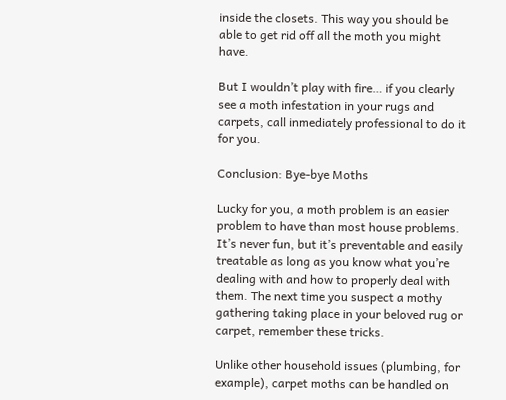inside the closets. This way you should be able to get rid off all the moth you might have.

But I wouldn’t play with fire… if you clearly see a moth infestation in your rugs and carpets, call inmediately professional to do it for you.

Conclusion: Bye-bye Moths

Lucky for you, a moth problem is an easier problem to have than most house problems. It’s never fun, but it’s preventable and easily treatable as long as you know what you’re dealing with and how to properly deal with them. The next time you suspect a mothy gathering taking place in your beloved rug or carpet, remember these tricks.

Unlike other household issues (plumbing, for example), carpet moths can be handled on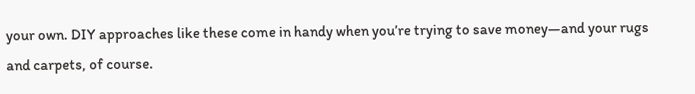your own. DIY approaches like these come in handy when you’re trying to save money—and your rugs and carpets, of course.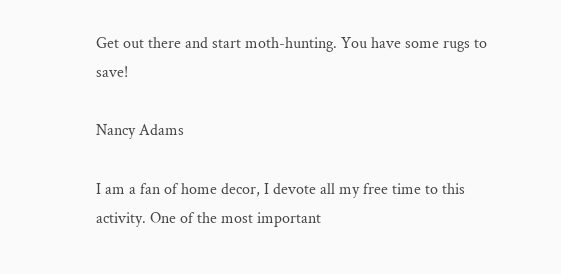Get out there and start moth-hunting. You have some rugs to save!

Nancy Adams

I am a fan of home decor, I devote all my free time to this activity. One of the most important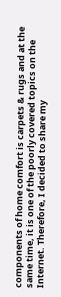components of home comfort is carpets & rugs and at the same time, it is one of the poorly covered topics on the Internet. Therefore, I decided to share my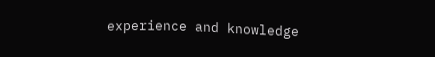experience and knowledge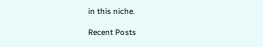in this niche.

Recent Posts